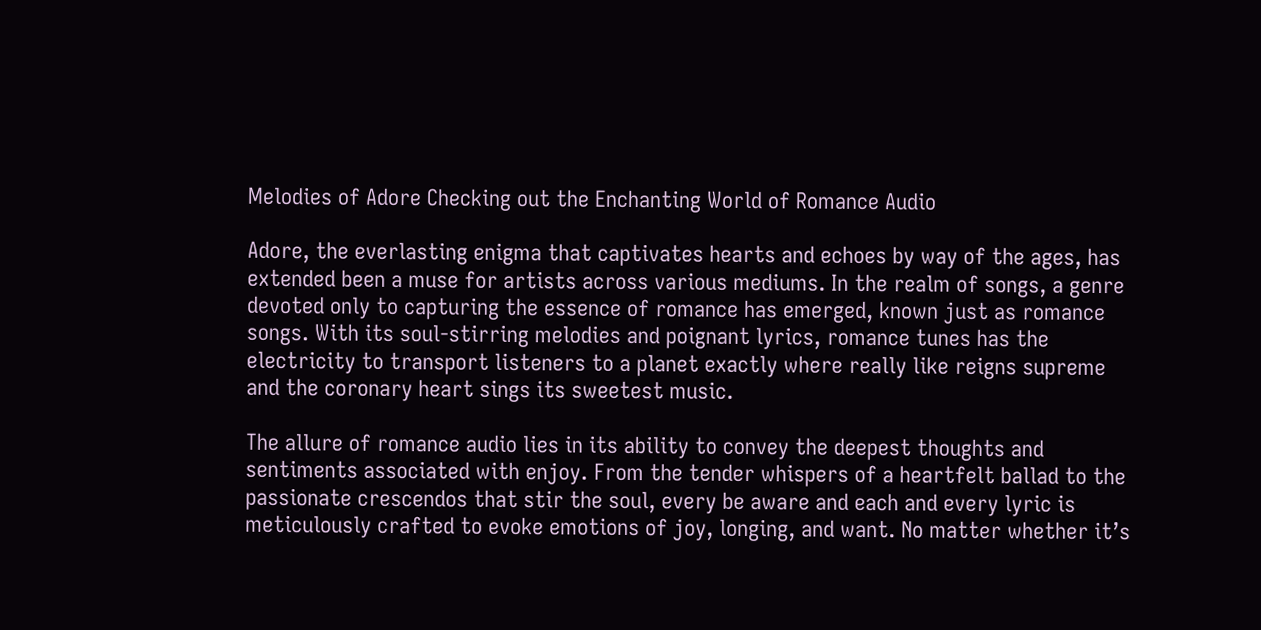Melodies of Adore Checking out the Enchanting World of Romance Audio

Adore, the everlasting enigma that captivates hearts and echoes by way of the ages, has extended been a muse for artists across various mediums. In the realm of songs, a genre devoted only to capturing the essence of romance has emerged, known just as romance songs. With its soul-stirring melodies and poignant lyrics, romance tunes has the electricity to transport listeners to a planet exactly where really like reigns supreme and the coronary heart sings its sweetest music.

The allure of romance audio lies in its ability to convey the deepest thoughts and sentiments associated with enjoy. From the tender whispers of a heartfelt ballad to the passionate crescendos that stir the soul, every be aware and each and every lyric is meticulously crafted to evoke emotions of joy, longing, and want. No matter whether it’s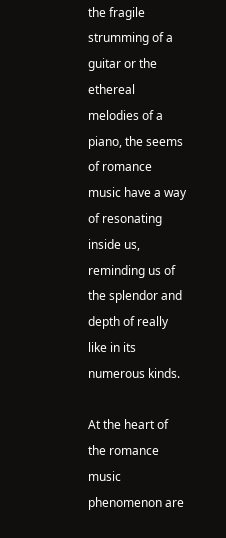the fragile strumming of a guitar or the ethereal melodies of a piano, the seems of romance music have a way of resonating inside us, reminding us of the splendor and depth of really like in its numerous kinds.

At the heart of the romance music phenomenon are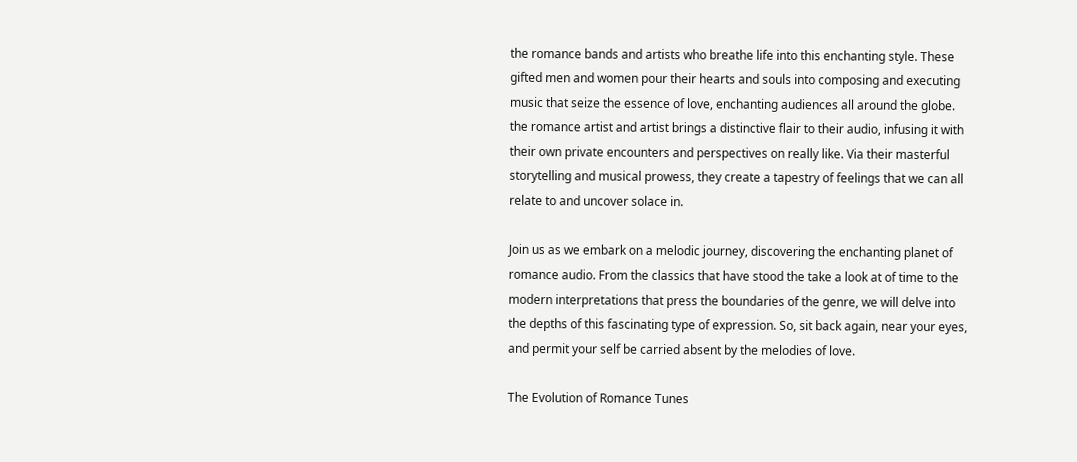the romance bands and artists who breathe life into this enchanting style. These gifted men and women pour their hearts and souls into composing and executing music that seize the essence of love, enchanting audiences all around the globe. the romance artist and artist brings a distinctive flair to their audio, infusing it with their own private encounters and perspectives on really like. Via their masterful storytelling and musical prowess, they create a tapestry of feelings that we can all relate to and uncover solace in.

Join us as we embark on a melodic journey, discovering the enchanting planet of romance audio. From the classics that have stood the take a look at of time to the modern interpretations that press the boundaries of the genre, we will delve into the depths of this fascinating type of expression. So, sit back again, near your eyes, and permit your self be carried absent by the melodies of love.

The Evolution of Romance Tunes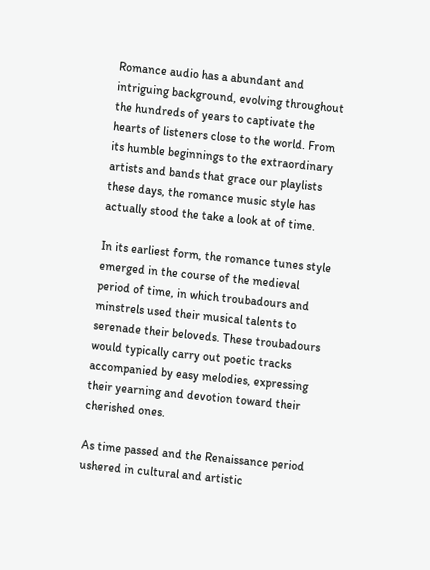Romance audio has a abundant and intriguing background, evolving throughout the hundreds of years to captivate the hearts of listeners close to the world. From its humble beginnings to the extraordinary artists and bands that grace our playlists these days, the romance music style has actually stood the take a look at of time.

In its earliest form, the romance tunes style emerged in the course of the medieval period of time, in which troubadours and minstrels used their musical talents to serenade their beloveds. These troubadours would typically carry out poetic tracks accompanied by easy melodies, expressing their yearning and devotion toward their cherished ones.

As time passed and the Renaissance period ushered in cultural and artistic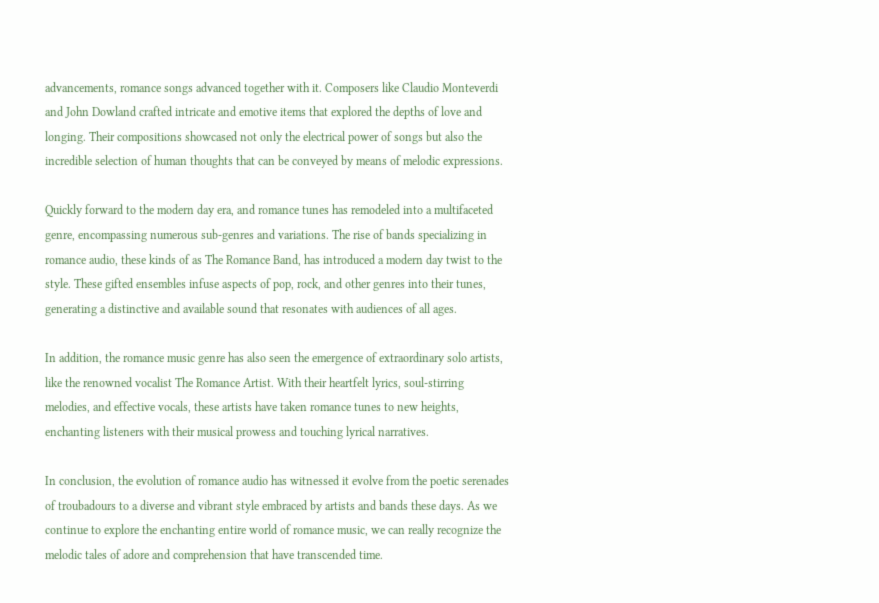advancements, romance songs advanced together with it. Composers like Claudio Monteverdi and John Dowland crafted intricate and emotive items that explored the depths of love and longing. Their compositions showcased not only the electrical power of songs but also the incredible selection of human thoughts that can be conveyed by means of melodic expressions.

Quickly forward to the modern day era, and romance tunes has remodeled into a multifaceted genre, encompassing numerous sub-genres and variations. The rise of bands specializing in romance audio, these kinds of as The Romance Band, has introduced a modern day twist to the style. These gifted ensembles infuse aspects of pop, rock, and other genres into their tunes, generating a distinctive and available sound that resonates with audiences of all ages.

In addition, the romance music genre has also seen the emergence of extraordinary solo artists, like the renowned vocalist The Romance Artist. With their heartfelt lyrics, soul-stirring melodies, and effective vocals, these artists have taken romance tunes to new heights, enchanting listeners with their musical prowess and touching lyrical narratives.

In conclusion, the evolution of romance audio has witnessed it evolve from the poetic serenades of troubadours to a diverse and vibrant style embraced by artists and bands these days. As we continue to explore the enchanting entire world of romance music, we can really recognize the melodic tales of adore and comprehension that have transcended time.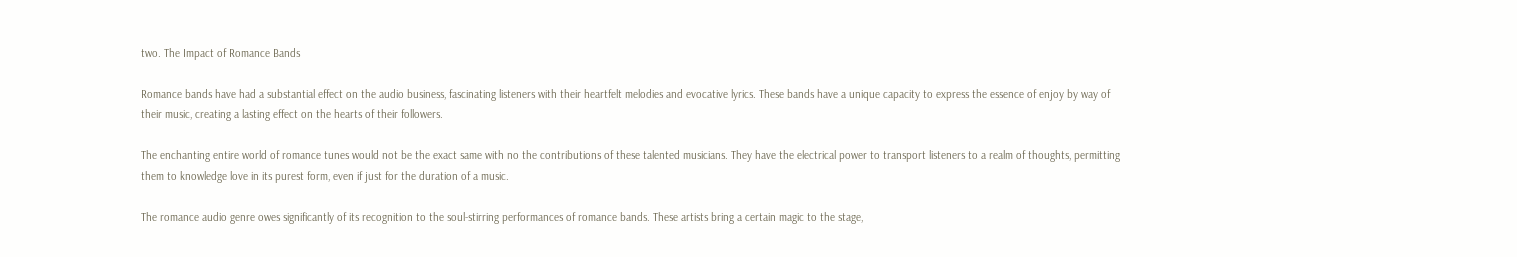two. The Impact of Romance Bands

Romance bands have had a substantial effect on the audio business, fascinating listeners with their heartfelt melodies and evocative lyrics. These bands have a unique capacity to express the essence of enjoy by way of their music, creating a lasting effect on the hearts of their followers.

The enchanting entire world of romance tunes would not be the exact same with no the contributions of these talented musicians. They have the electrical power to transport listeners to a realm of thoughts, permitting them to knowledge love in its purest form, even if just for the duration of a music.

The romance audio genre owes significantly of its recognition to the soul-stirring performances of romance bands. These artists bring a certain magic to the stage,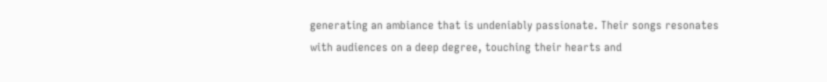generating an ambiance that is undeniably passionate. Their songs resonates with audiences on a deep degree, touching their hearts and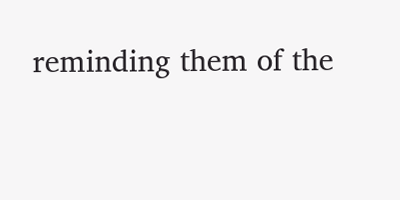reminding them of the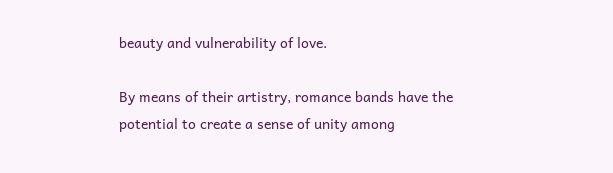beauty and vulnerability of love.

By means of their artistry, romance bands have the potential to create a sense of unity among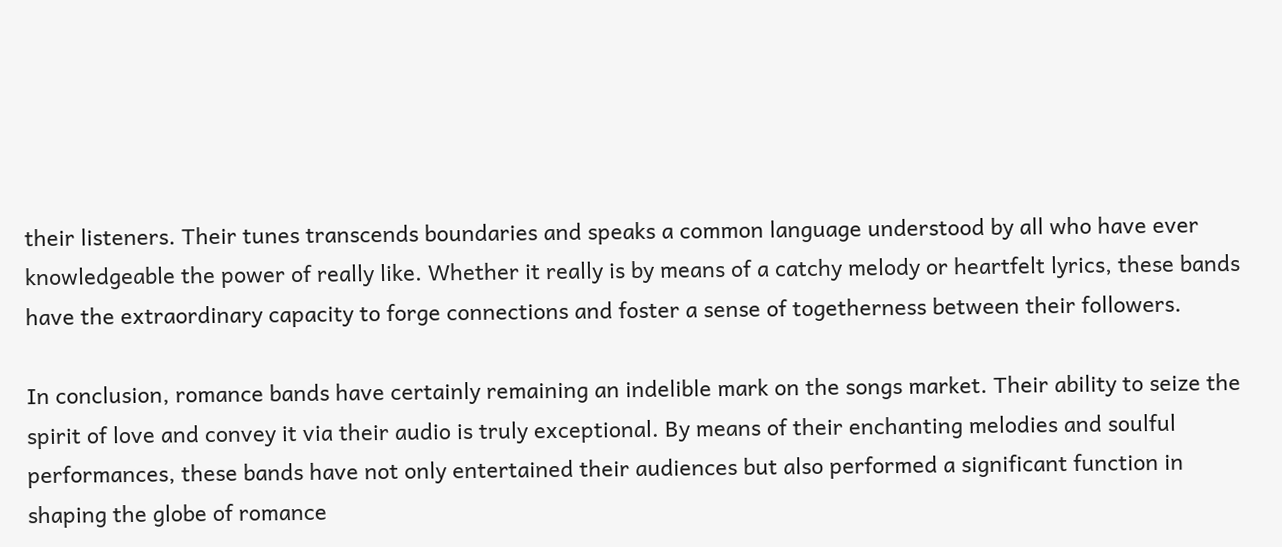their listeners. Their tunes transcends boundaries and speaks a common language understood by all who have ever knowledgeable the power of really like. Whether it really is by means of a catchy melody or heartfelt lyrics, these bands have the extraordinary capacity to forge connections and foster a sense of togetherness between their followers.

In conclusion, romance bands have certainly remaining an indelible mark on the songs market. Their ability to seize the spirit of love and convey it via their audio is truly exceptional. By means of their enchanting melodies and soulful performances, these bands have not only entertained their audiences but also performed a significant function in shaping the globe of romance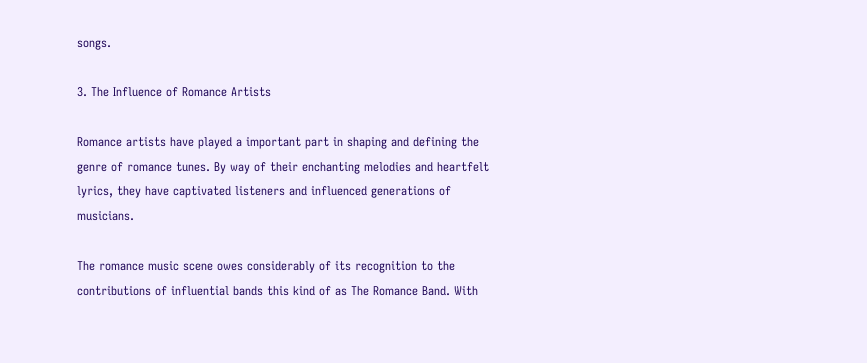songs.

3. The Influence of Romance Artists

Romance artists have played a important part in shaping and defining the genre of romance tunes. By way of their enchanting melodies and heartfelt lyrics, they have captivated listeners and influenced generations of musicians.

The romance music scene owes considerably of its recognition to the contributions of influential bands this kind of as The Romance Band. With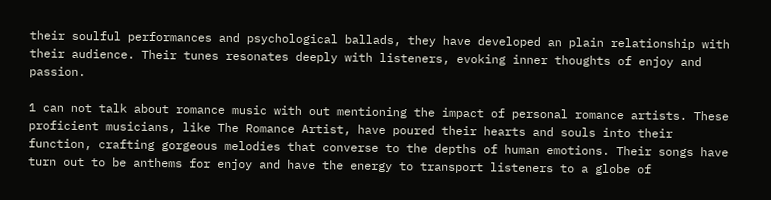their soulful performances and psychological ballads, they have developed an plain relationship with their audience. Their tunes resonates deeply with listeners, evoking inner thoughts of enjoy and passion.

1 can not talk about romance music with out mentioning the impact of personal romance artists. These proficient musicians, like The Romance Artist, have poured their hearts and souls into their function, crafting gorgeous melodies that converse to the depths of human emotions. Their songs have turn out to be anthems for enjoy and have the energy to transport listeners to a globe of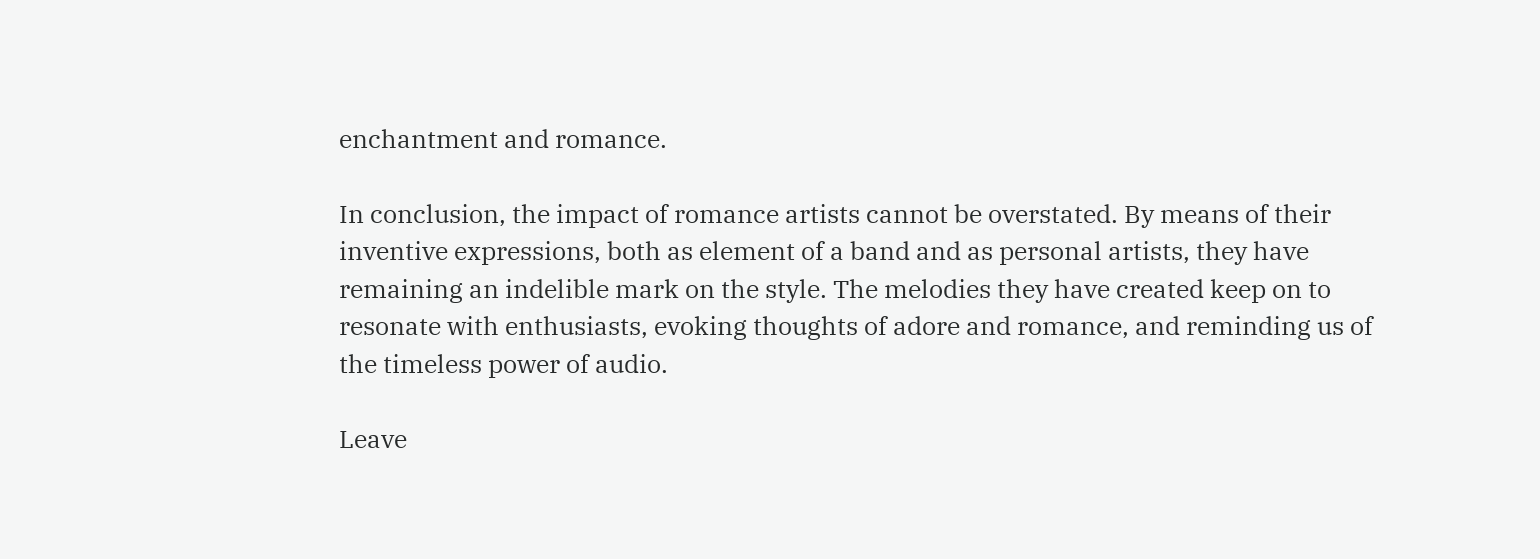enchantment and romance.

In conclusion, the impact of romance artists cannot be overstated. By means of their inventive expressions, both as element of a band and as personal artists, they have remaining an indelible mark on the style. The melodies they have created keep on to resonate with enthusiasts, evoking thoughts of adore and romance, and reminding us of the timeless power of audio.

Leave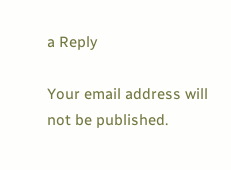a Reply

Your email address will not be published.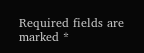Required fields are marked *